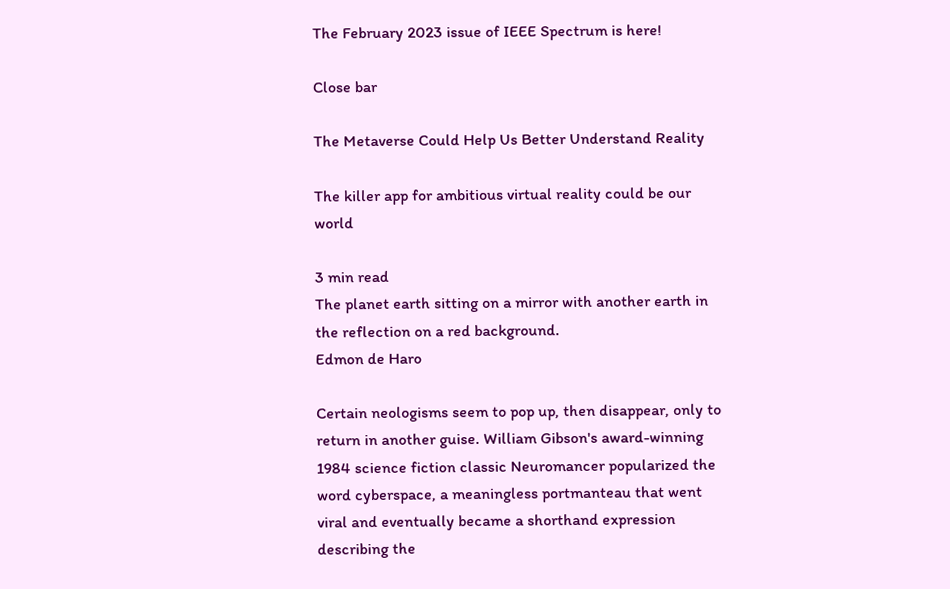The February 2023 issue of IEEE Spectrum is here!

Close bar

The Metaverse Could Help Us Better Understand Reality

The killer app for ambitious virtual reality could be our world

3 min read
The planet earth sitting on a mirror with another earth in the reflection on a red background.
Edmon de Haro

Certain neologisms seem to pop up, then disappear, only to return in another guise. William Gibson's award-winning 1984 science fiction classic Neuromancer popularized the word cyberspace, a meaningless portmanteau that went viral and eventually became a shorthand expression describing the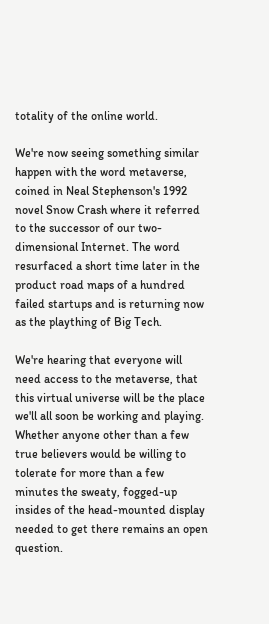totality of the online world.

We're now seeing something similar happen with the word metaverse, coined in Neal Stephenson's 1992 novel Snow Crash where it referred to the successor of our two-dimensional Internet. The word resurfaced a short time later in the product road maps of a hundred failed startups and is returning now as the plaything of Big Tech.

We're hearing that everyone will need access to the metaverse, that this virtual universe will be the place we'll all soon be working and playing. Whether anyone other than a few true believers would be willing to tolerate for more than a few minutes the sweaty, fogged-up insides of the head-mounted display needed to get there remains an open question.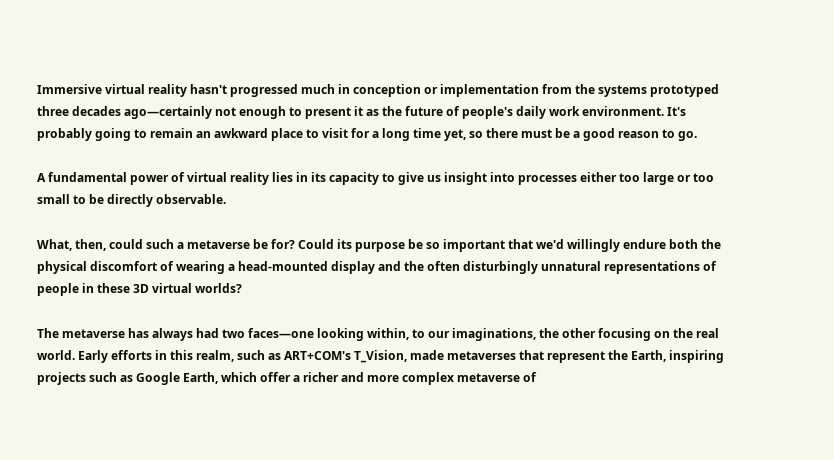Immersive virtual reality hasn't progressed much in conception or implementation from the systems prototyped three decades ago—certainly not enough to present it as the future of people's daily work environment. It's probably going to remain an awkward place to visit for a long time yet, so there must be a good reason to go.

A fundamental power of virtual reality lies in its capacity to give us insight into processes either too large or too small to be directly observable.

What, then, could such a metaverse be for? Could its purpose be so important that we'd willingly endure both the physical discomfort of wearing a head-mounted display and the often disturbingly unnatural representations of people in these 3D virtual worlds?

The metaverse has always had two faces—one looking within, to our imaginations, the other focusing on the real world. Early efforts in this realm, such as ART+COM's T_Vision, made metaverses that represent the Earth, inspiring projects such as Google Earth, which offer a richer and more complex metaverse of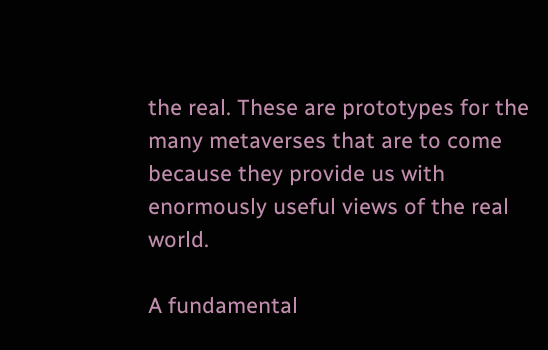the real. These are prototypes for the many metaverses that are to come because they provide us with enormously useful views of the real world.

A fundamental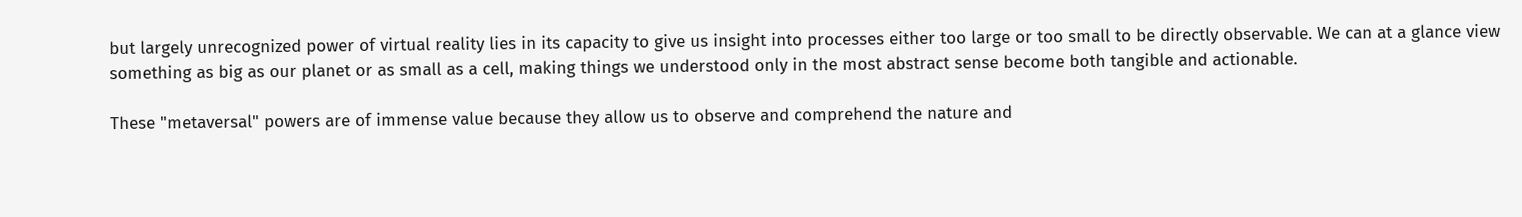but largely unrecognized power of virtual reality lies in its capacity to give us insight into processes either too large or too small to be directly observable. We can at a glance view something as big as our planet or as small as a cell, making things we understood only in the most abstract sense become both tangible and actionable.

These "metaversal" powers are of immense value because they allow us to observe and comprehend the nature and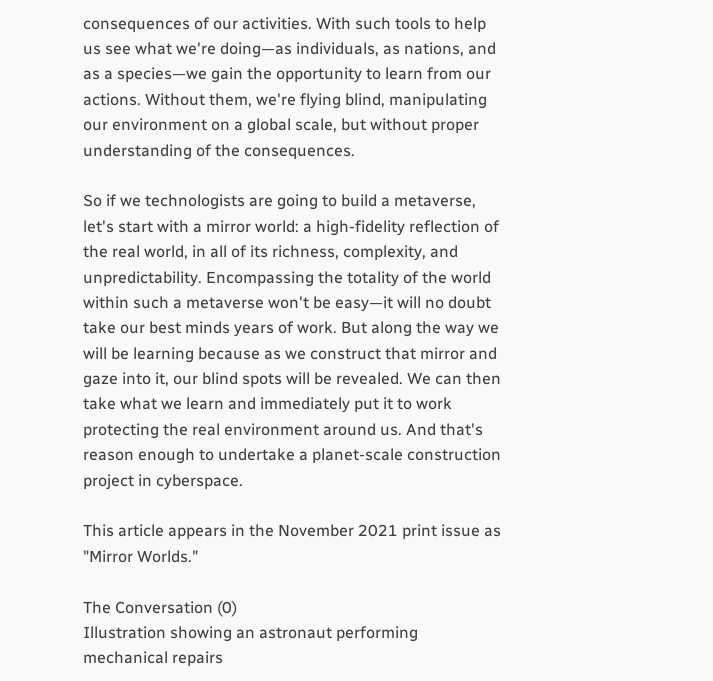consequences of our activities. With such tools to help us see what we're doing—as individuals, as nations, and as a species—we gain the opportunity to learn from our actions. Without them, we're flying blind, manipulating our environment on a global scale, but without proper understanding of the consequences.

So if we technologists are going to build a metaverse, let's start with a mirror world: a high-fidelity reflection of the real world, in all of its richness, complexity, and unpredictability. Encompassing the totality of the world within such a metaverse won't be easy—it will no doubt take our best minds years of work. But along the way we will be learning because as we construct that mirror and gaze into it, our blind spots will be revealed. We can then take what we learn and immediately put it to work protecting the real environment around us. And that's reason enough to undertake a planet-scale construction project in cyberspace.

This article appears in the November 2021 print issue as "Mirror Worlds."

The Conversation (0)
Illustration showing an astronaut performing mechanical repairs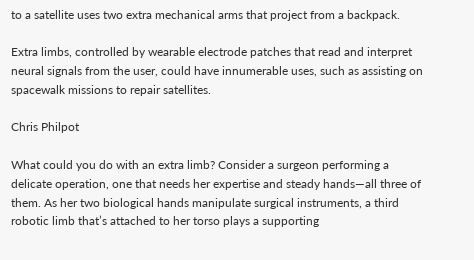to a satellite uses two extra mechanical arms that project from a backpack.

Extra limbs, controlled by wearable electrode patches that read and interpret neural signals from the user, could have innumerable uses, such as assisting on spacewalk missions to repair satellites.

Chris Philpot

What could you do with an extra limb? Consider a surgeon performing a delicate operation, one that needs her expertise and steady hands—all three of them. As her two biological hands manipulate surgical instruments, a third robotic limb that’s attached to her torso plays a supporting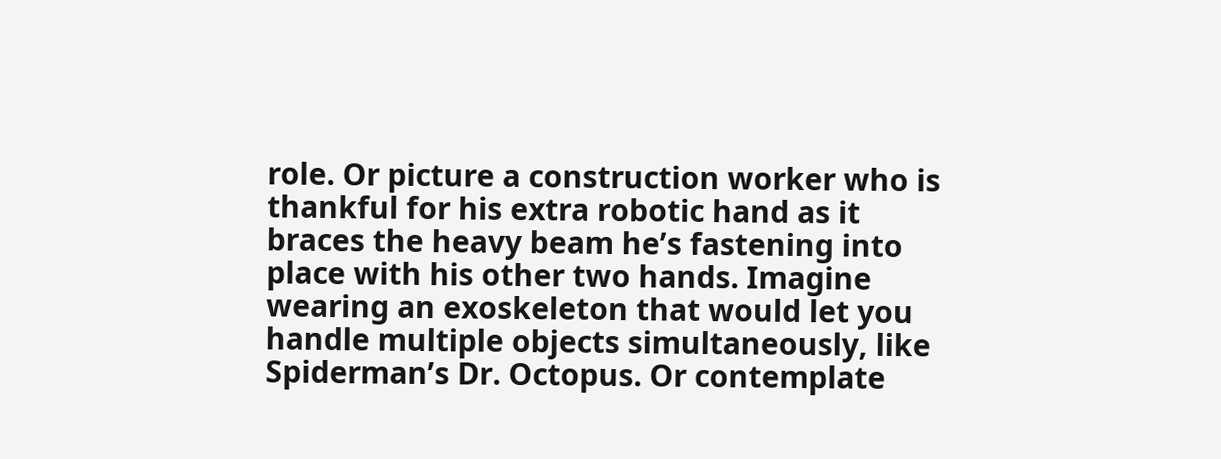role. Or picture a construction worker who is thankful for his extra robotic hand as it braces the heavy beam he’s fastening into place with his other two hands. Imagine wearing an exoskeleton that would let you handle multiple objects simultaneously, like Spiderman’s Dr. Octopus. Or contemplate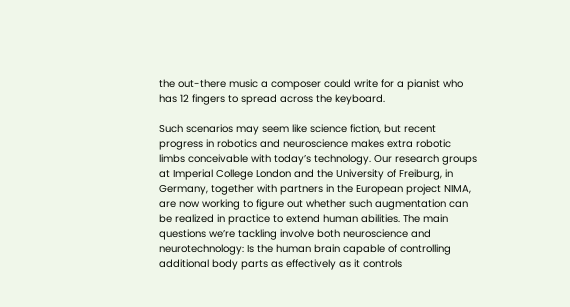the out-there music a composer could write for a pianist who has 12 fingers to spread across the keyboard.

Such scenarios may seem like science fiction, but recent progress in robotics and neuroscience makes extra robotic limbs conceivable with today’s technology. Our research groups at Imperial College London and the University of Freiburg, in Germany, together with partners in the European project NIMA, are now working to figure out whether such augmentation can be realized in practice to extend human abilities. The main questions we’re tackling involve both neuroscience and neurotechnology: Is the human brain capable of controlling additional body parts as effectively as it controls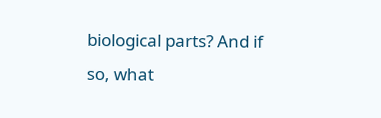biological parts? And if so, what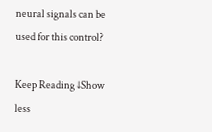neural signals can be used for this control?

Keep Reading ↓Show less